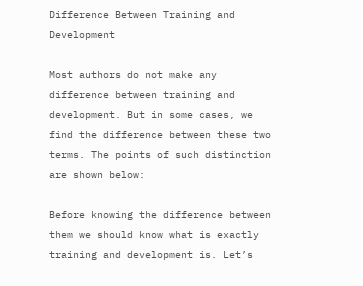Difference Between Training and Development

Most authors do not make any difference between training and development. But in some cases, we find the difference between these two terms. The points of such distinction are shown below:

Before knowing the difference between them we should know what is exactly training and development is. Let’s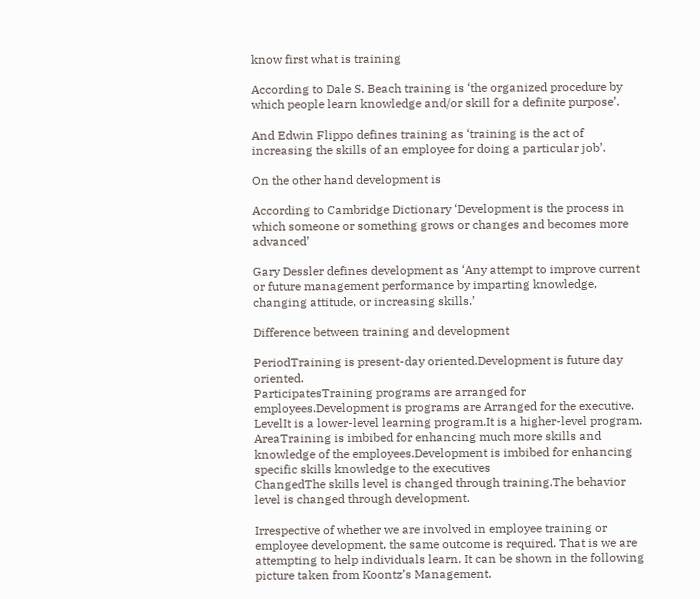know first what is training

According to Dale S. Beach training is ‘the organized procedure by which people learn knowledge and/or skill for a definite purpose’.

And Edwin Flippo defines training as ‘training is the act of increasing the skills of an employee for doing a particular job’.

On the other hand development is

According to Cambridge Dictionary ‘Development is the process in which someone or something grows or changes and becomes more advanced’

Gary Dessler defines development as ‘Any attempt to improve current or future management performance by imparting knowledge, changing attitude, or increasing skills.’

Difference between training and development

PeriodTraining is present-day oriented.Development is future day oriented.
ParticipatesTraining programs are arranged for employees.Development is programs are Arranged for the executive.
LevelIt is a lower-level learning program.It is a higher-level program.
AreaTraining is imbibed for enhancing much more skills and knowledge of the employees.Development is imbibed for enhancing specific skills knowledge to the executives
ChangedThe skills level is changed through training.The behavior level is changed through development.

Irrespective of whether we are involved in employee training or employee development, the same outcome is required. That is we are attempting to help individuals learn. It can be shown in the following picture taken from Koontz’s Management.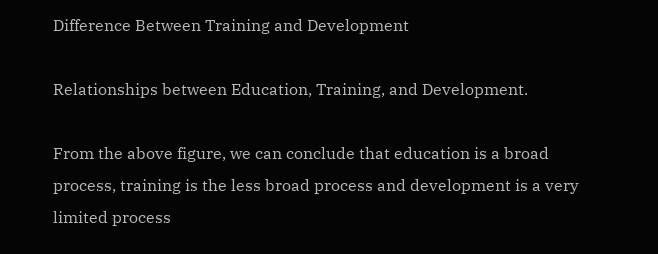Difference Between Training and Development

Relationships between Education, Training, and Development.

From the above figure, we can conclude that education is a broad process, training is the less broad process and development is a very limited process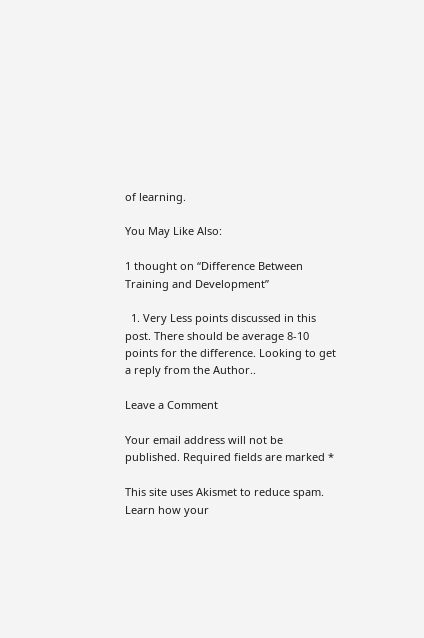of learning.

You May Like Also:

1 thought on “Difference Between Training and Development”

  1. Very Less points discussed in this post. There should be average 8-10 points for the difference. Looking to get a reply from the Author..

Leave a Comment

Your email address will not be published. Required fields are marked *

This site uses Akismet to reduce spam. Learn how your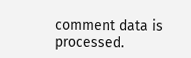comment data is processed.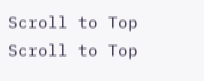Scroll to Top
Scroll to Top